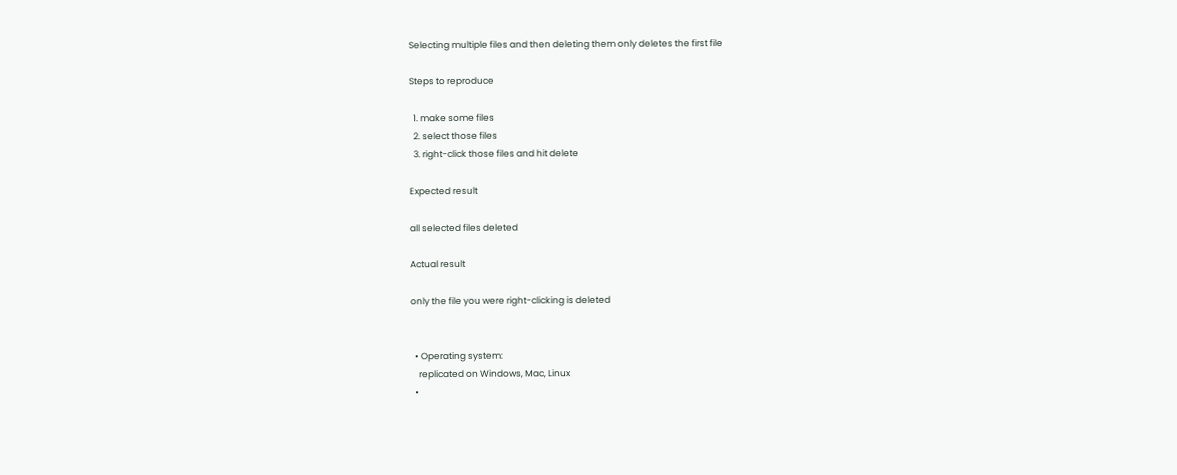Selecting multiple files and then deleting them only deletes the first file

Steps to reproduce

  1. make some files
  2. select those files
  3. right-click those files and hit delete

Expected result

all selected files deleted

Actual result

only the file you were right-clicking is deleted


  • Operating system:
    replicated on Windows, Mac, Linux
  •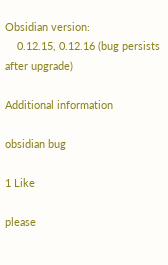Obsidian version:
    0.12.15, 0.12.16 (bug persists after upgrade)

Additional information

obsidian bug

1 Like

please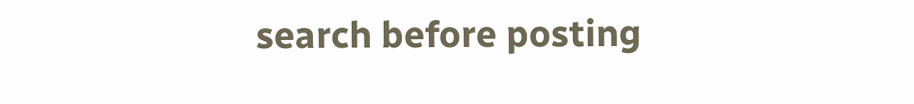search before posting